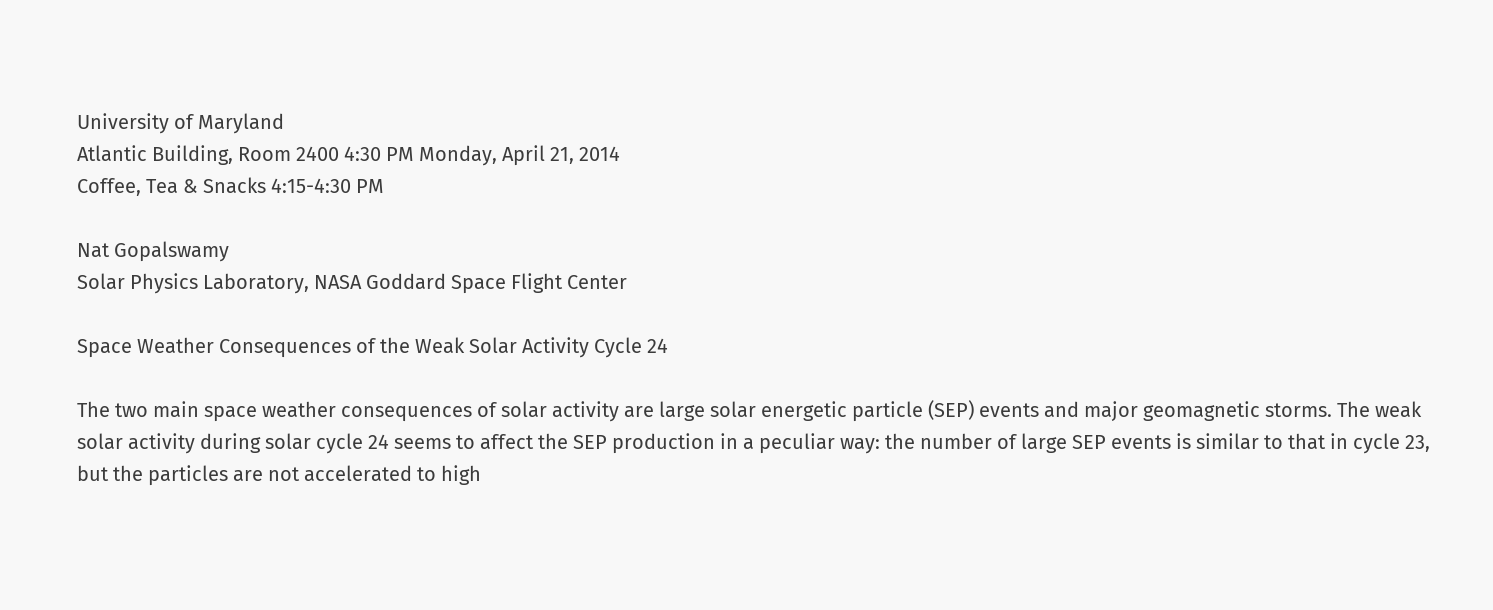University of Maryland
Atlantic Building, Room 2400 4:30 PM Monday, April 21, 2014
Coffee, Tea & Snacks 4:15-4:30 PM

Nat Gopalswamy
Solar Physics Laboratory, NASA Goddard Space Flight Center

Space Weather Consequences of the Weak Solar Activity Cycle 24

The two main space weather consequences of solar activity are large solar energetic particle (SEP) events and major geomagnetic storms. The weak solar activity during solar cycle 24 seems to affect the SEP production in a peculiar way: the number of large SEP events is similar to that in cycle 23, but the particles are not accelerated to high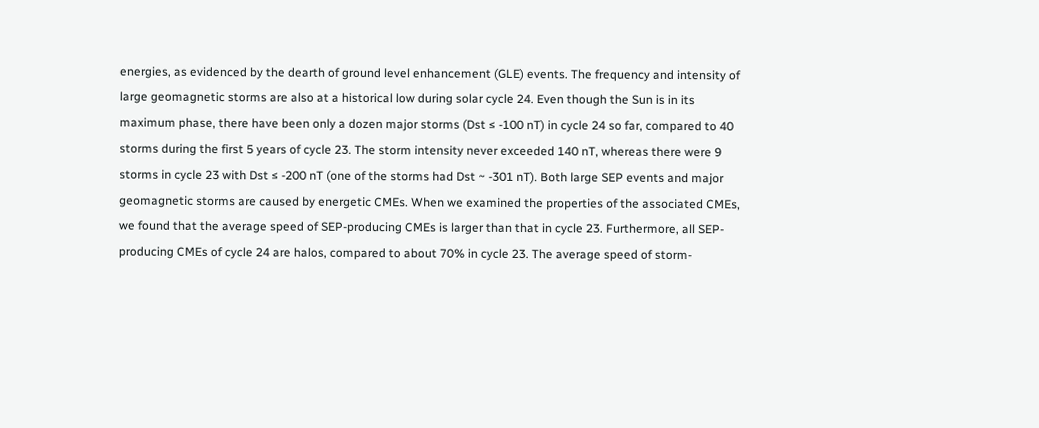energies, as evidenced by the dearth of ground level enhancement (GLE) events. The frequency and intensity of large geomagnetic storms are also at a historical low during solar cycle 24. Even though the Sun is in its maximum phase, there have been only a dozen major storms (Dst ≤ -100 nT) in cycle 24 so far, compared to 40 storms during the first 5 years of cycle 23. The storm intensity never exceeded 140 nT, whereas there were 9 storms in cycle 23 with Dst ≤ -200 nT (one of the storms had Dst ~ -301 nT). Both large SEP events and major geomagnetic storms are caused by energetic CMEs. When we examined the properties of the associated CMEs, we found that the average speed of SEP-producing CMEs is larger than that in cycle 23. Furthermore, all SEP-producing CMEs of cycle 24 are halos, compared to about 70% in cycle 23. The average speed of storm-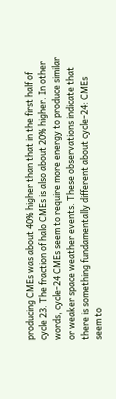producing CMEs was about 40% higher than that in the first half of cycle 23. The fraction of halo CMEs is also about 20% higher. In other words, cycle-24 CMEs seem to require more energy to produce similar or weaker space weather events. These observations indicate that there is something fundamentally different about cycle-24: CMEs seem to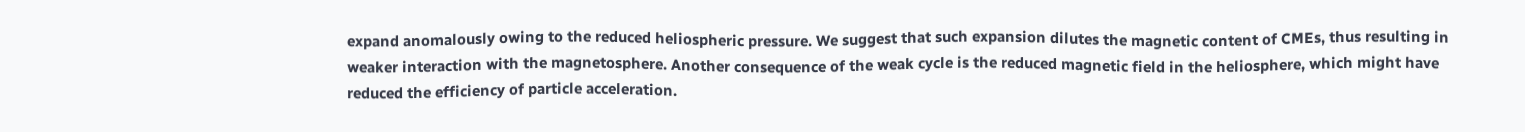expand anomalously owing to the reduced heliospheric pressure. We suggest that such expansion dilutes the magnetic content of CMEs, thus resulting in weaker interaction with the magnetosphere. Another consequence of the weak cycle is the reduced magnetic field in the heliosphere, which might have reduced the efficiency of particle acceleration.